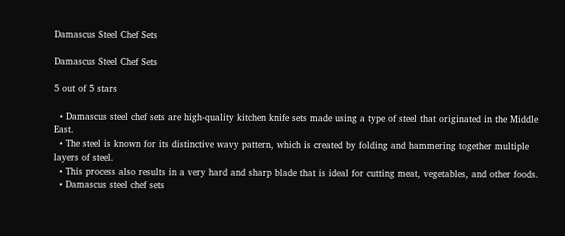Damascus Steel Chef Sets

Damascus Steel Chef Sets

5 out of 5 stars

  • Damascus steel chef sets are high-quality kitchen knife sets made using a type of steel that originated in the Middle East.
  • The steel is known for its distinctive wavy pattern, which is created by folding and hammering together multiple layers of steel.
  • This process also results in a very hard and sharp blade that is ideal for cutting meat, vegetables, and other foods.
  • Damascus steel chef sets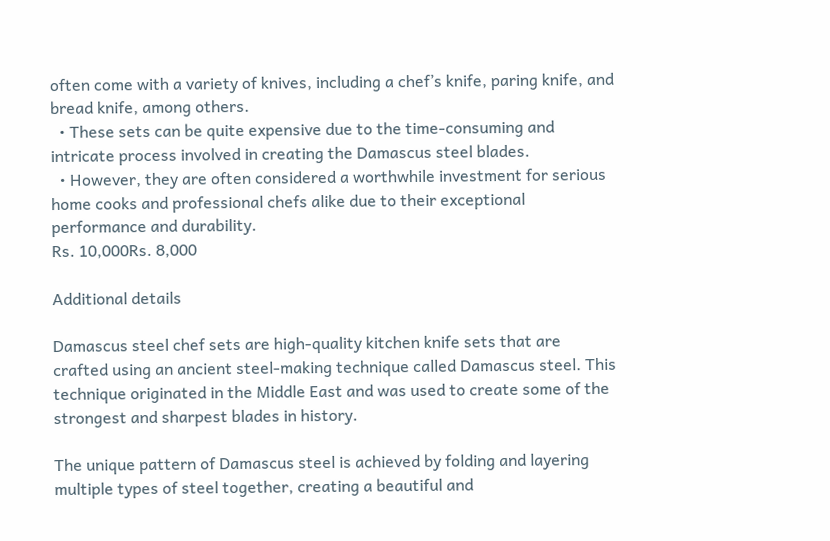often come with a variety of knives, including a chef’s knife, paring knife, and bread knife, among others.
  • These sets can be quite expensive due to the time-consuming and intricate process involved in creating the Damascus steel blades.
  • However, they are often considered a worthwhile investment for serious home cooks and professional chefs alike due to their exceptional performance and durability.
Rs. 10,000Rs. 8,000

Additional details

Damascus steel chef sets are high-quality kitchen knife sets that are crafted using an ancient steel-making technique called Damascus steel. This technique originated in the Middle East and was used to create some of the strongest and sharpest blades in history.

The unique pattern of Damascus steel is achieved by folding and layering multiple types of steel together, creating a beautiful and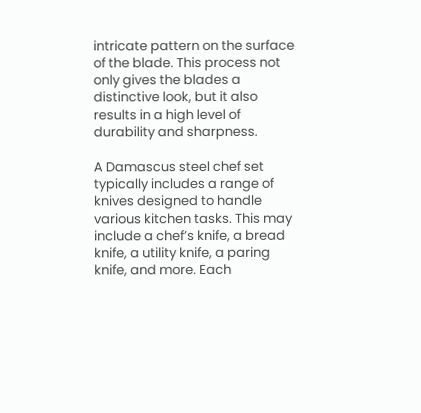intricate pattern on the surface of the blade. This process not only gives the blades a distinctive look, but it also results in a high level of durability and sharpness.

A Damascus steel chef set typically includes a range of knives designed to handle various kitchen tasks. This may include a chef’s knife, a bread knife, a utility knife, a paring knife, and more. Each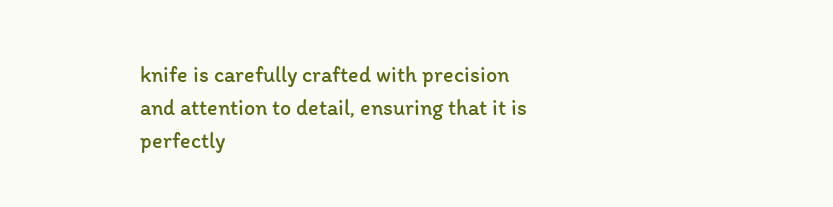knife is carefully crafted with precision and attention to detail, ensuring that it is perfectly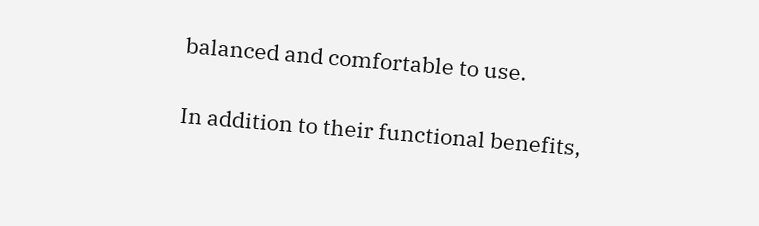balanced and comfortable to use.

In addition to their functional benefits,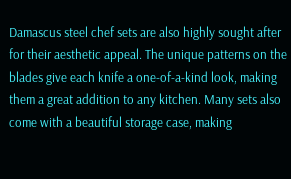Damascus steel chef sets are also highly sought after for their aesthetic appeal. The unique patterns on the blades give each knife a one-of-a-kind look, making them a great addition to any kitchen. Many sets also come with a beautiful storage case, making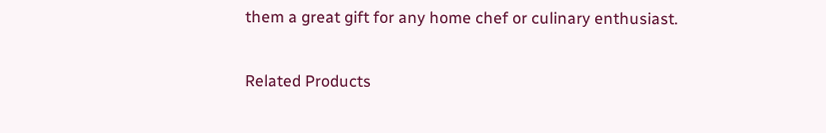them a great gift for any home chef or culinary enthusiast.

Related Products